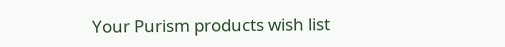Your Purism products wish list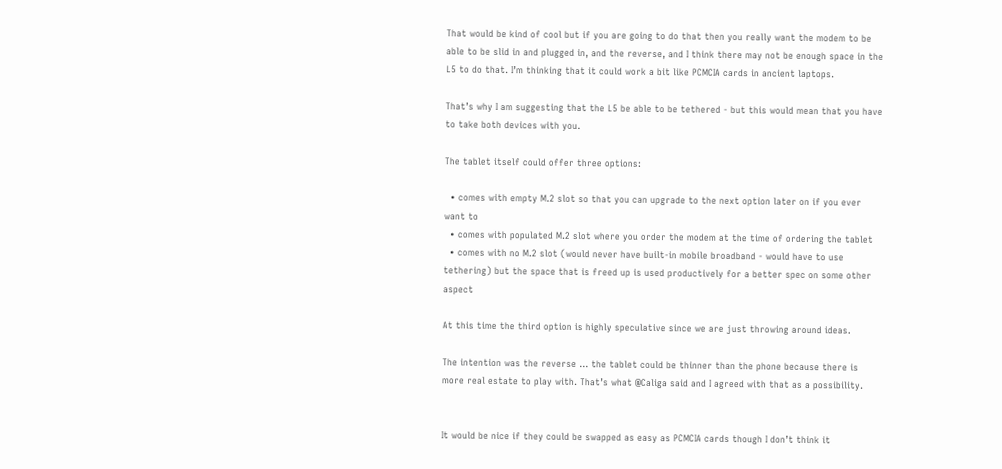That would be kind of cool but if you are going to do that then you really want the modem to be able to be slid in and plugged in, and the reverse, and I think there may not be enough space in the L5 to do that. I’m thinking that it could work a bit like PCMCIA cards in ancient laptops.

That’s why I am suggesting that the L5 be able to be tethered - but this would mean that you have to take both devices with you.

The tablet itself could offer three options:

  • comes with empty M.2 slot so that you can upgrade to the next option later on if you ever want to
  • comes with populated M.2 slot where you order the modem at the time of ordering the tablet
  • comes with no M.2 slot (would never have built-in mobile broadband - would have to use tethering) but the space that is freed up is used productively for a better spec on some other aspect

At this time the third option is highly speculative since we are just throwing around ideas.

The intention was the reverse … the tablet could be thinner than the phone because there is more real estate to play with. That’s what @Caliga said and I agreed with that as a possibility.


It would be nice if they could be swapped as easy as PCMCIA cards though I don’t think it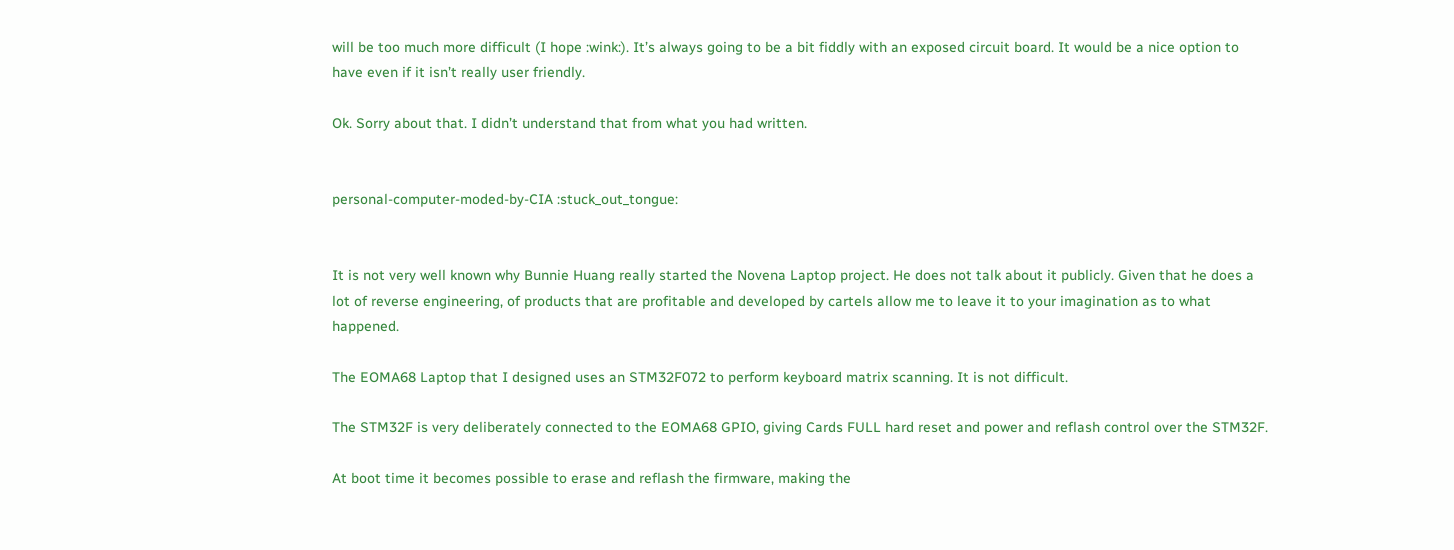will be too much more difficult (I hope :wink:). It’s always going to be a bit fiddly with an exposed circuit board. It would be a nice option to have even if it isn’t really user friendly.

Ok. Sorry about that. I didn’t understand that from what you had written.


personal-computer-moded-by-CIA :stuck_out_tongue:


It is not very well known why Bunnie Huang really started the Novena Laptop project. He does not talk about it publicly. Given that he does a lot of reverse engineering, of products that are profitable and developed by cartels allow me to leave it to your imagination as to what happened.

The EOMA68 Laptop that I designed uses an STM32F072 to perform keyboard matrix scanning. It is not difficult.

The STM32F is very deliberately connected to the EOMA68 GPIO, giving Cards FULL hard reset and power and reflash control over the STM32F.

At boot time it becomes possible to erase and reflash the firmware, making the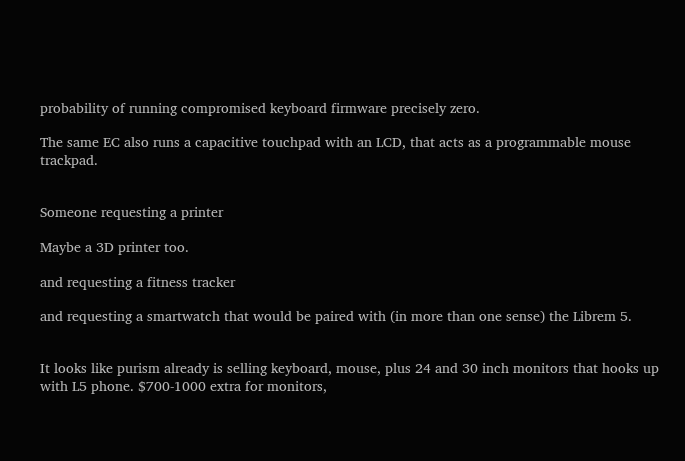probability of running compromised keyboard firmware precisely zero.

The same EC also runs a capacitive touchpad with an LCD, that acts as a programmable mouse trackpad.


Someone requesting a printer

Maybe a 3D printer too.

and requesting a fitness tracker

and requesting a smartwatch that would be paired with (in more than one sense) the Librem 5.


It looks like purism already is selling keyboard, mouse, plus 24 and 30 inch monitors that hooks up with L5 phone. $700-1000 extra for monitors,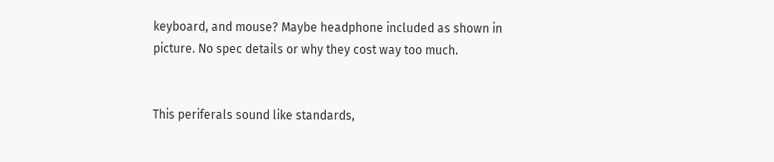keyboard, and mouse? Maybe headphone included as shown in picture. No spec details or why they cost way too much.


This periferals sound like standards,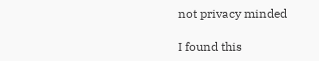not privacy minded

I found this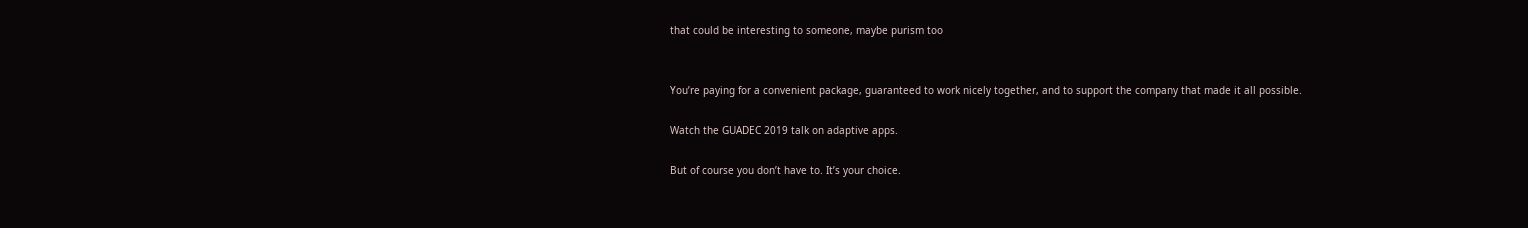that could be interesting to someone, maybe purism too


You’re paying for a convenient package, guaranteed to work nicely together, and to support the company that made it all possible.

Watch the GUADEC 2019 talk on adaptive apps.

But of course you don’t have to. It’s your choice.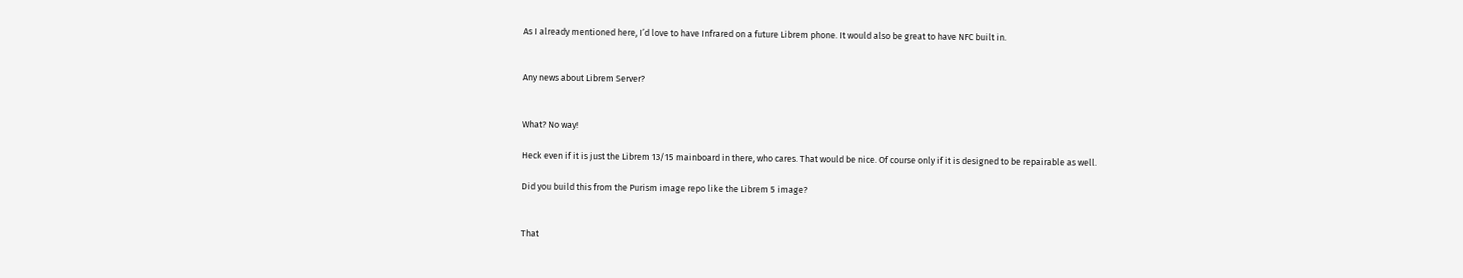As I already mentioned here, I’d love to have Infrared on a future Librem phone. It would also be great to have NFC built in.


Any news about Librem Server?


What? No way!

Heck even if it is just the Librem 13/15 mainboard in there, who cares. That would be nice. Of course only if it is designed to be repairable as well.

Did you build this from the Purism image repo like the Librem 5 image?


That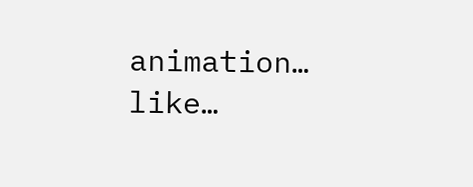animation… like…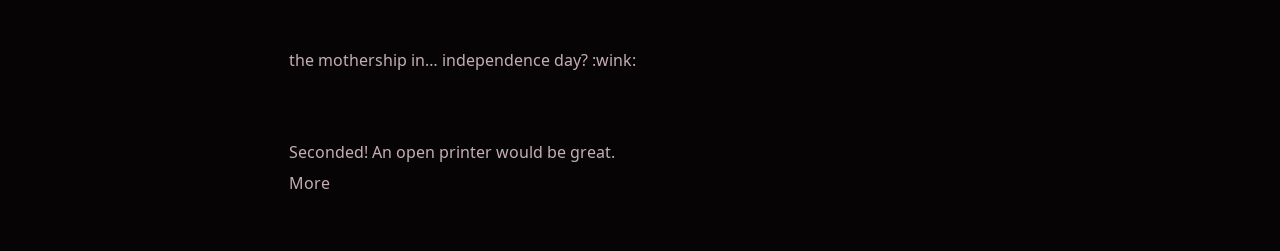the mothership in… independence day? :wink:


Seconded! An open printer would be great.
More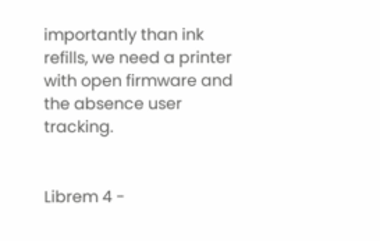importantly than ink refills, we need a printer with open firmware and the absence user tracking.


Librem 4 -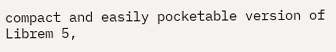compact and easily pocketable version of Librem 5,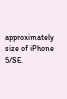approximately size of iPhone 5/SE.